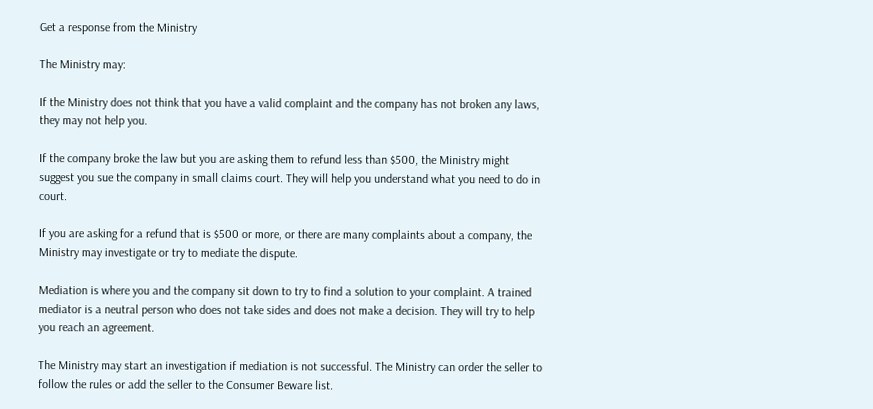Get a response from the Ministry

The Ministry may:

If the Ministry does not think that you have a valid complaint and the company has not broken any laws, they may not help you.

If the company broke the law but you are asking them to refund less than $500, the Ministry might suggest you sue the company in small claims court. They will help you understand what you need to do in court.

If you are asking for a refund that is $500 or more, or there are many complaints about a company, the Ministry may investigate or try to mediate the dispute.

Mediation is where you and the company sit down to try to find a solution to your complaint. A trained mediator is a neutral person who does not take sides and does not make a decision. They will try to help you reach an agreement.

The Ministry may start an investigation if mediation is not successful. The Ministry can order the seller to follow the rules or add the seller to the Consumer Beware list.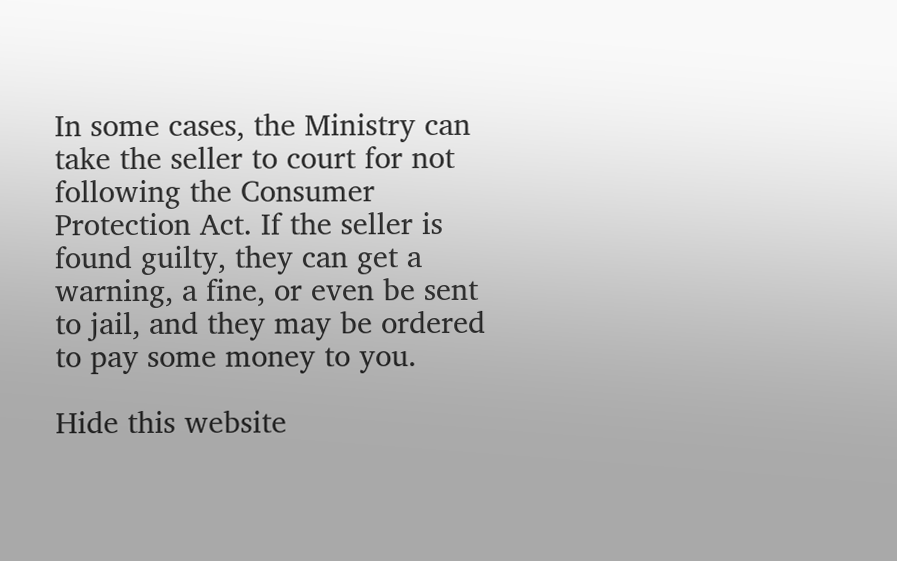In some cases, the Ministry can take the seller to court for not following the Consumer Protection Act. If the seller is found guilty, they can get a warning, a fine, or even be sent to jail, and they may be ordered to pay some money to you.

Hide this website